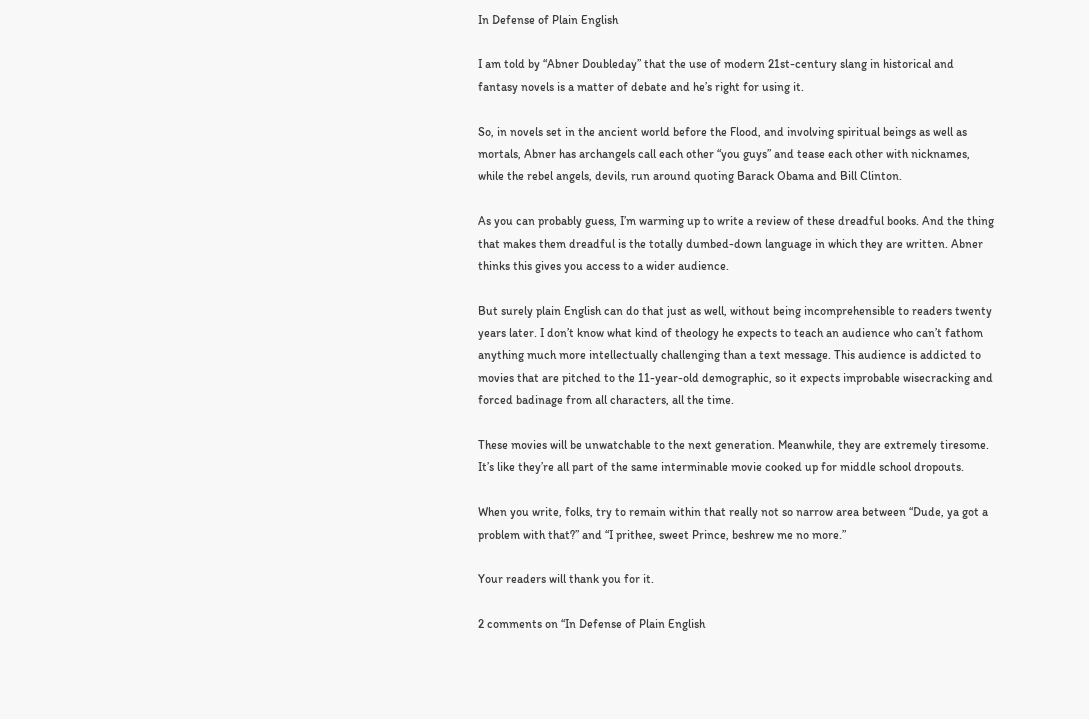In Defense of Plain English

I am told by “Abner Doubleday” that the use of modern 21st-century slang in historical and fantasy novels is a matter of debate and he’s right for using it.

So, in novels set in the ancient world before the Flood, and involving spiritual beings as well as mortals, Abner has archangels call each other “you guys” and tease each other with nicknames, while the rebel angels, devils, run around quoting Barack Obama and Bill Clinton.

As you can probably guess, I’m warming up to write a review of these dreadful books. And the thing that makes them dreadful is the totally dumbed-down language in which they are written. Abner thinks this gives you access to a wider audience.

But surely plain English can do that just as well, without being incomprehensible to readers twenty years later. I don’t know what kind of theology he expects to teach an audience who can’t fathom anything much more intellectually challenging than a text message. This audience is addicted to movies that are pitched to the 11-year-old demographic, so it expects improbable wisecracking and forced badinage from all characters, all the time.

These movies will be unwatchable to the next generation. Meanwhile, they are extremely tiresome. It’s like they’re all part of the same interminable movie cooked up for middle school dropouts.

When you write, folks, try to remain within that really not so narrow area between “Dude, ya got a problem with that?” and “I prithee, sweet Prince, beshrew me no more.”

Your readers will thank you for it.

2 comments on “In Defense of Plain English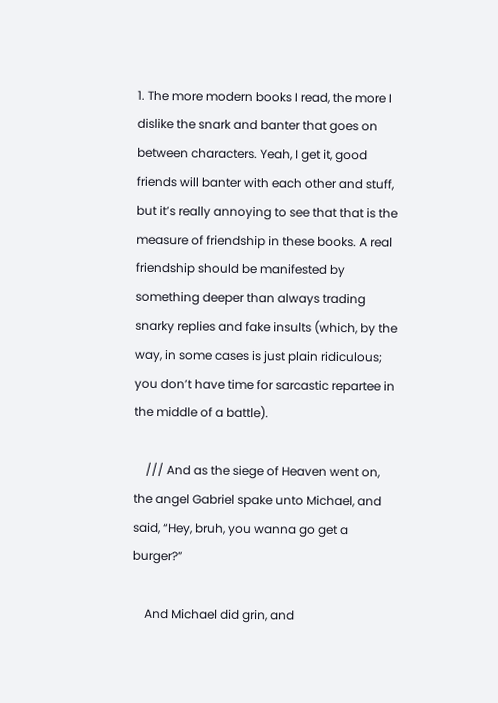1. The more modern books I read, the more I dislike the snark and banter that goes on between characters. Yeah, I get it, good friends will banter with each other and stuff, but it’s really annoying to see that that is the measure of friendship in these books. A real friendship should be manifested by something deeper than always trading snarky replies and fake insults (which, by the way, in some cases is just plain ridiculous; you don’t have time for sarcastic repartee in the middle of a battle).

    /// And as the siege of Heaven went on, the angel Gabriel spake unto Michael, and said, “Hey, bruh, you wanna go get a burger?”

    And Michael did grin, and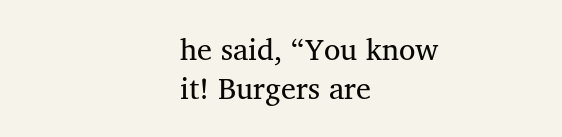he said, “You know it! Burgers are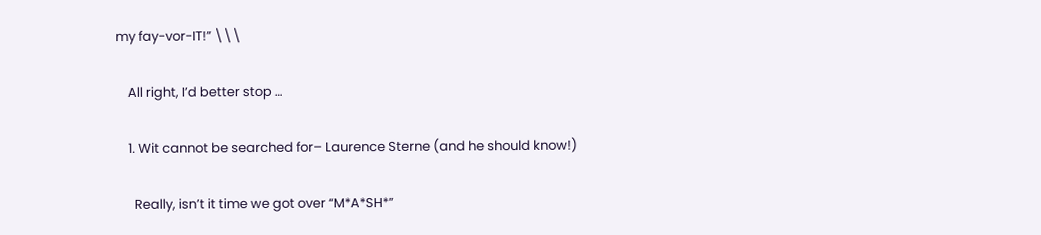my fay-vor-IT!” \\\

    All right, I’d better stop …

    1. Wit cannot be searched for– Laurence Sterne (and he should know!)

      Really, isn’t it time we got over “M*A*SH*”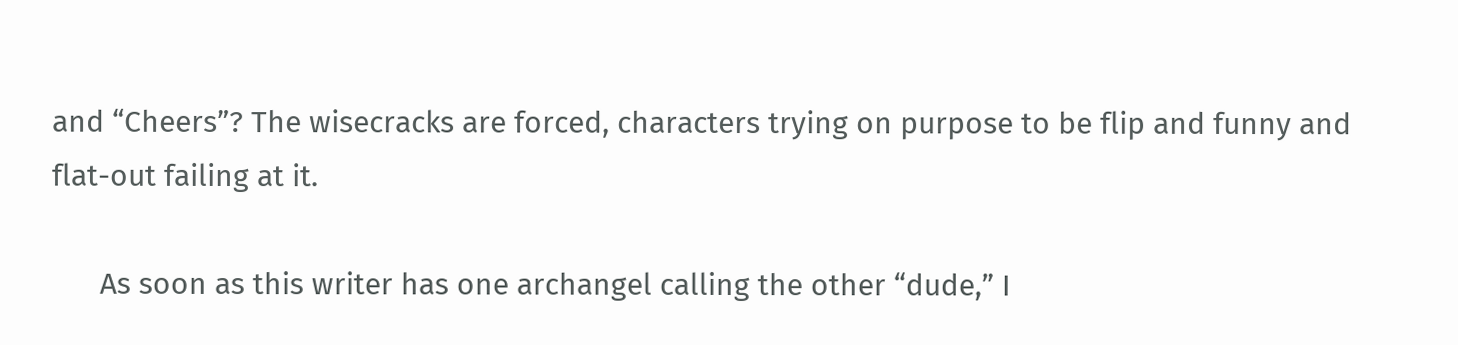and “Cheers”? The wisecracks are forced, characters trying on purpose to be flip and funny and flat-out failing at it.

      As soon as this writer has one archangel calling the other “dude,” I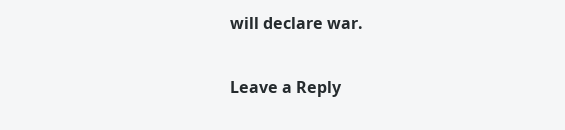will declare war.

Leave a Reply